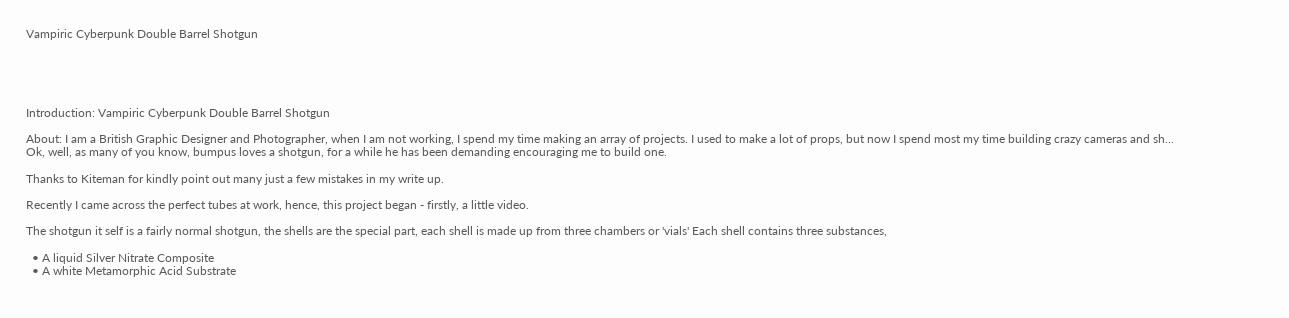Vampiric Cyberpunk Double Barrel Shotgun





Introduction: Vampiric Cyberpunk Double Barrel Shotgun

About: I am a British Graphic Designer and Photographer, when I am not working, I spend my time making an array of projects. I used to make a lot of props, but now I spend most my time building crazy cameras and sh...
Ok, well, as many of you know, bumpus loves a shotgun, for a while he has been demanding encouraging me to build one.

Thanks to Kiteman for kindly point out many just a few mistakes in my write up.

Recently I came across the perfect tubes at work, hence, this project began - firstly, a little video.

The shotgun it self is a fairly normal shotgun, the shells are the special part, each shell is made up from three chambers or 'vials' Each shell contains three substances,

  • A liquid Silver Nitrate Composite
  • A white Metamorphic Acid Substrate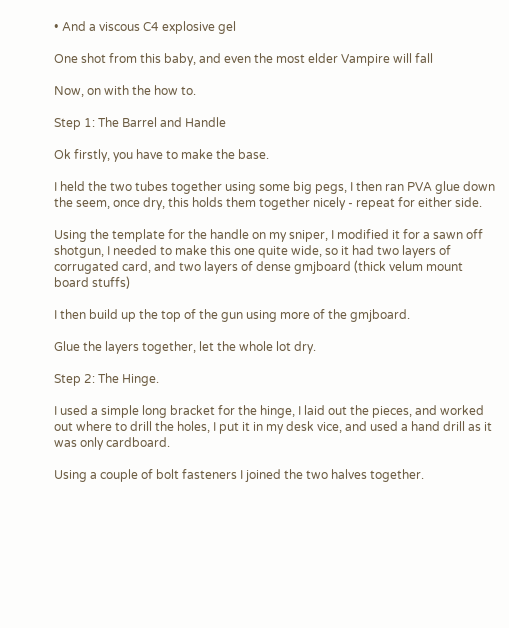• And a viscous C4 explosive gel

One shot from this baby, and even the most elder Vampire will fall

Now, on with the how to.

Step 1: The Barrel and Handle

Ok firstly, you have to make the base.

I held the two tubes together using some big pegs, I then ran PVA glue down the seem, once dry, this holds them together nicely - repeat for either side.

Using the template for the handle on my sniper, I modified it for a sawn off shotgun, I needed to make this one quite wide, so it had two layers of corrugated card, and two layers of dense gmjboard (thick velum mount board stuffs)

I then build up the top of the gun using more of the gmjboard.

Glue the layers together, let the whole lot dry.

Step 2: The Hinge.

I used a simple long bracket for the hinge, I laid out the pieces, and worked out where to drill the holes, I put it in my desk vice, and used a hand drill as it was only cardboard.

Using a couple of bolt fasteners I joined the two halves together.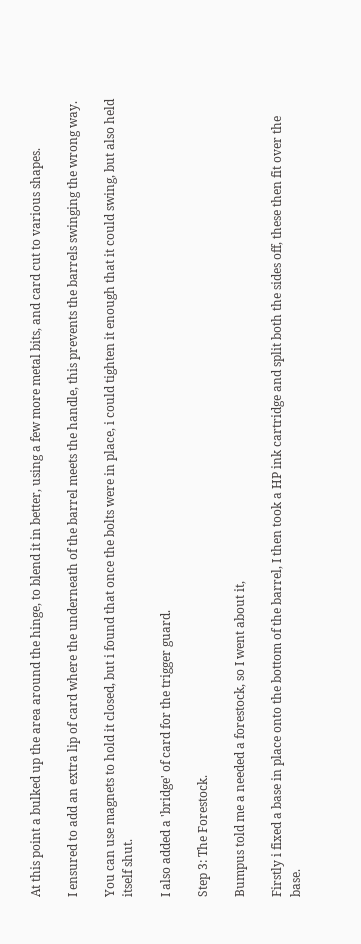At this point a bulked up the area around the hinge, to blend it in better, using a few more metal bits, and card cut to various shapes.

I ensured to add an extra lip of card where the underneath of the barrel meets the handle, this prevents the barrels swinging the wrong way.

You can use magnets to hold it closed, but i found that once the bolts were in place, i could tighten it enough that it could swing, but also held itself shut.

I also added a 'bridge' of card for the trigger guard.

Step 3: The Forestock.

Bumpus told me a needed a forestock, so I went about it,

Firstly i fixed a base in place onto the bottom of the barrel, I then took a HP ink cartridge and split both the sides off, these then fit over the base.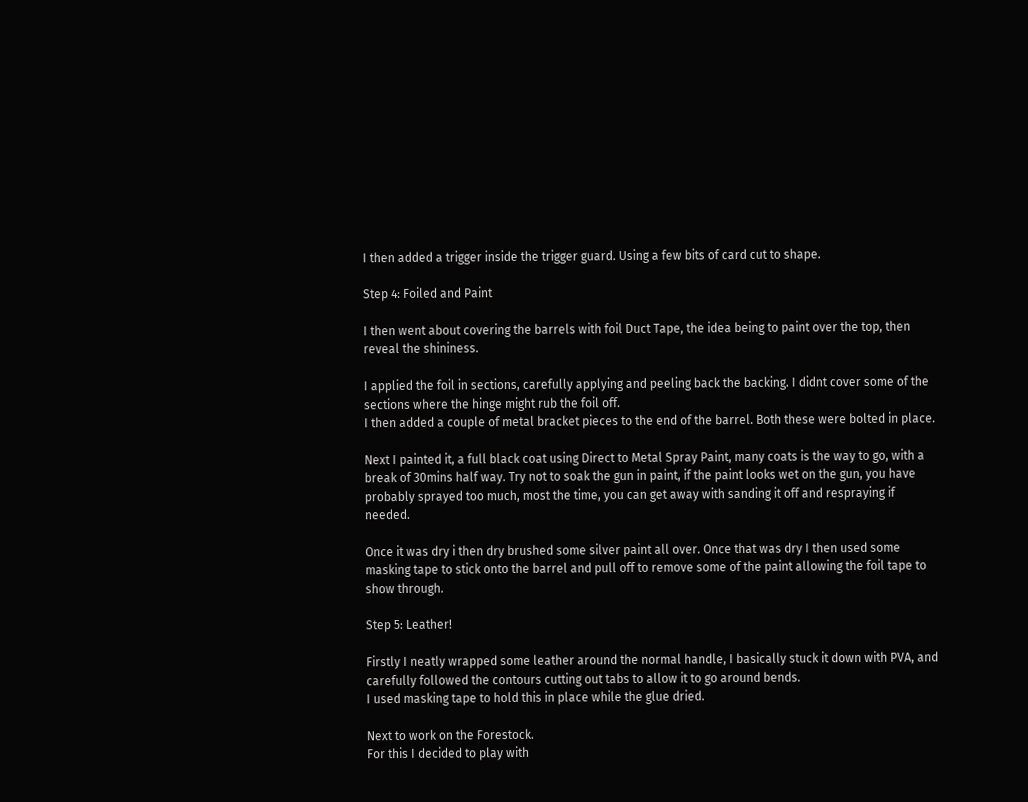I then added a trigger inside the trigger guard. Using a few bits of card cut to shape.

Step 4: Foiled and Paint

I then went about covering the barrels with foil Duct Tape, the idea being to paint over the top, then reveal the shininess.

I applied the foil in sections, carefully applying and peeling back the backing. I didnt cover some of the sections where the hinge might rub the foil off.
I then added a couple of metal bracket pieces to the end of the barrel. Both these were bolted in place.

Next I painted it, a full black coat using Direct to Metal Spray Paint, many coats is the way to go, with a break of 30mins half way. Try not to soak the gun in paint, if the paint looks wet on the gun, you have probably sprayed too much, most the time, you can get away with sanding it off and respraying if needed.

Once it was dry i then dry brushed some silver paint all over. Once that was dry I then used some masking tape to stick onto the barrel and pull off to remove some of the paint allowing the foil tape to show through.

Step 5: Leather!

Firstly I neatly wrapped some leather around the normal handle, I basically stuck it down with PVA, and carefully followed the contours cutting out tabs to allow it to go around bends.
I used masking tape to hold this in place while the glue dried.

Next to work on the Forestock.
For this I decided to play with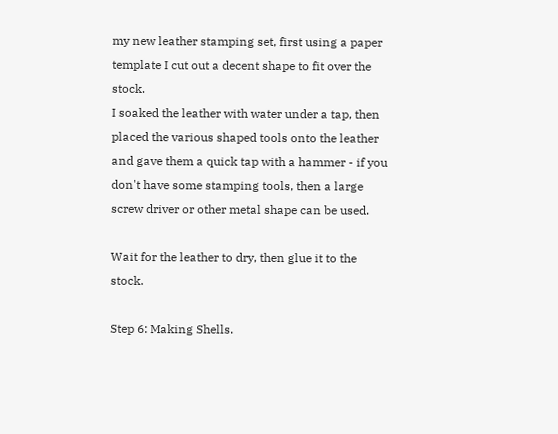my new leather stamping set, first using a paper template I cut out a decent shape to fit over the stock.
I soaked the leather with water under a tap, then placed the various shaped tools onto the leather and gave them a quick tap with a hammer - if you don't have some stamping tools, then a large screw driver or other metal shape can be used.

Wait for the leather to dry, then glue it to the stock.

Step 6: Making Shells.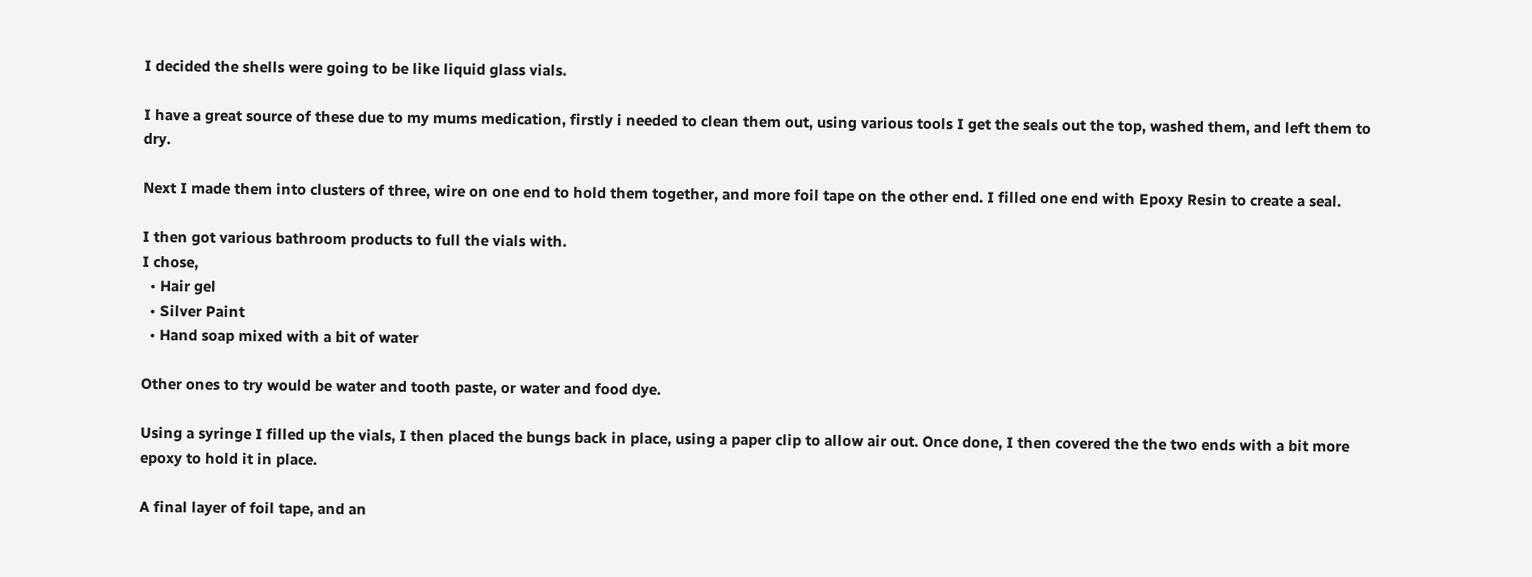I decided the shells were going to be like liquid glass vials.

I have a great source of these due to my mums medication, firstly i needed to clean them out, using various tools I get the seals out the top, washed them, and left them to dry.

Next I made them into clusters of three, wire on one end to hold them together, and more foil tape on the other end. I filled one end with Epoxy Resin to create a seal.

I then got various bathroom products to full the vials with.
I chose,
  • Hair gel
  • Silver Paint
  • Hand soap mixed with a bit of water

Other ones to try would be water and tooth paste, or water and food dye.

Using a syringe I filled up the vials, I then placed the bungs back in place, using a paper clip to allow air out. Once done, I then covered the the two ends with a bit more epoxy to hold it in place.

A final layer of foil tape, and an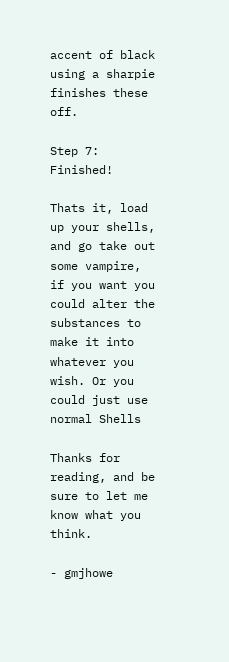accent of black using a sharpie finishes these off.

Step 7: Finished!

Thats it, load up your shells, and go take out some vampire, if you want you could alter the substances to make it into whatever you wish. Or you could just use normal Shells

Thanks for reading, and be sure to let me know what you think.

- gmjhowe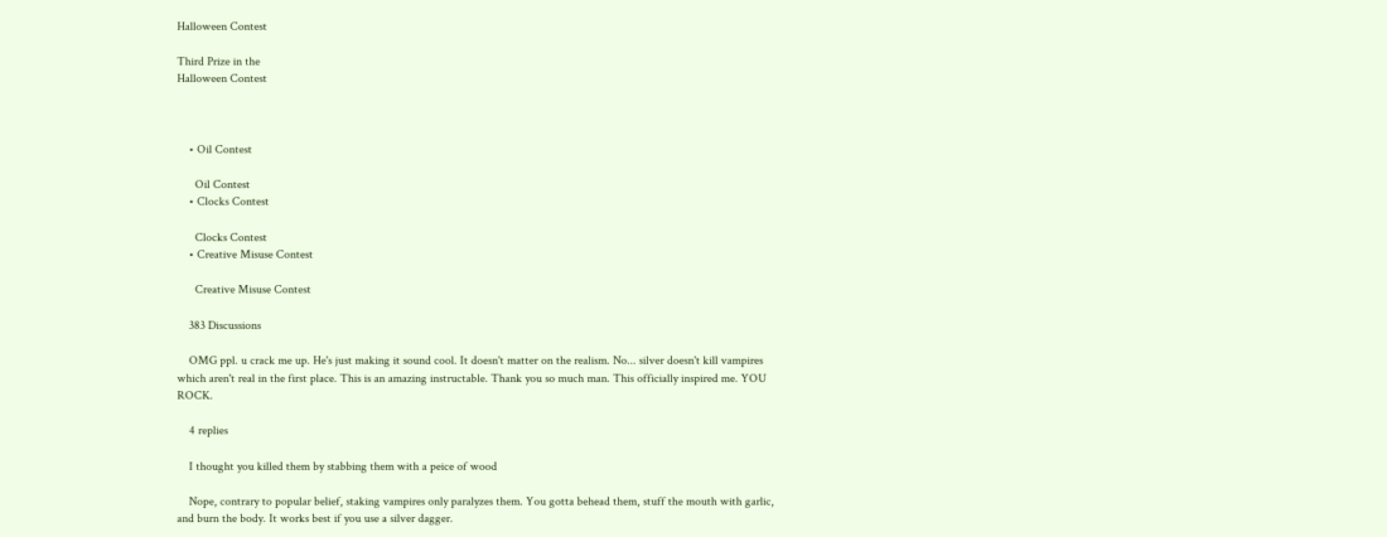Halloween Contest

Third Prize in the
Halloween Contest



    • Oil Contest

      Oil Contest
    • Clocks Contest

      Clocks Contest
    • Creative Misuse Contest

      Creative Misuse Contest

    383 Discussions

    OMG ppl. u crack me up. He's just making it sound cool. It doesn't matter on the realism. No... silver doesn't kill vampires which aren't real in the first place. This is an amazing instructable. Thank you so much man. This officially inspired me. YOU ROCK.

    4 replies

    I thought you killed them by stabbing them with a peice of wood

    Nope, contrary to popular belief, staking vampires only paralyzes them. You gotta behead them, stuff the mouth with garlic, and burn the body. It works best if you use a silver dagger.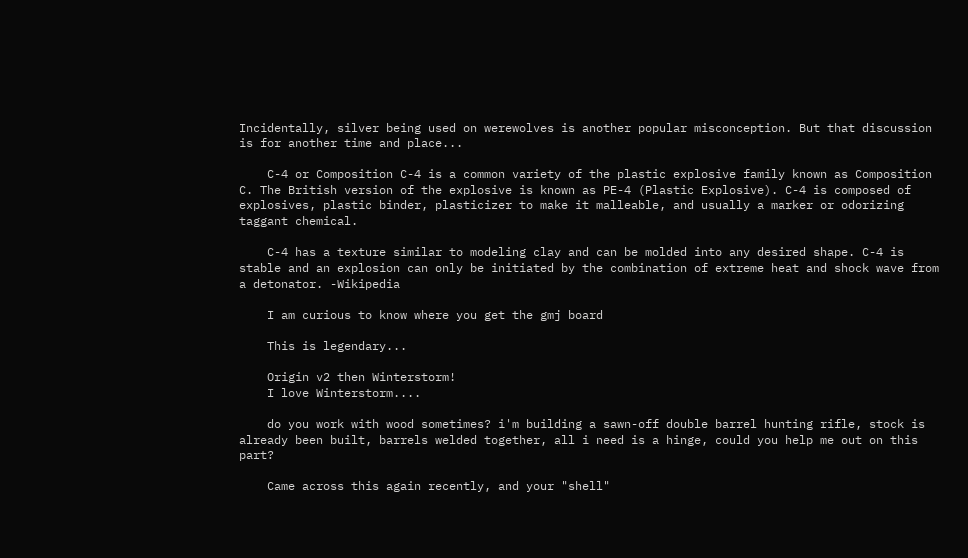Incidentally, silver being used on werewolves is another popular misconception. But that discussion is for another time and place...

    C-4 or Composition C-4 is a common variety of the plastic explosive family known as Composition C. The British version of the explosive is known as PE-4 (Plastic Explosive). C-4 is composed of explosives, plastic binder, plasticizer to make it malleable, and usually a marker or odorizing taggant chemical.

    C-4 has a texture similar to modeling clay and can be molded into any desired shape. C-4 is stable and an explosion can only be initiated by the combination of extreme heat and shock wave from a detonator. -Wikipedia

    I am curious to know where you get the gmj board

    This is legendary...

    Origin v2 then Winterstorm!
    I love Winterstorm....

    do you work with wood sometimes? i'm building a sawn-off double barrel hunting rifle, stock is already been built, barrels welded together, all i need is a hinge, could you help me out on this part?

    Came across this again recently, and your "shell"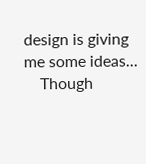design is giving me some ideas...
    Though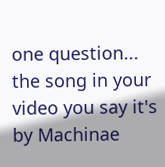one question... the song in your video you say it's by Machinae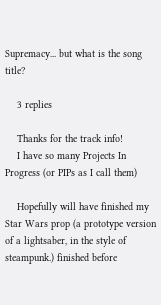Supremacy... but what is the song title?

    3 replies

    Thanks for the track info!
    I have so many Projects In Progress (or PIPs as I call them)

    Hopefully will have finished my Star Wars prop (a prototype version of a lightsaber, in the style of steampunk.) finished before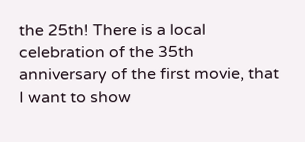the 25th! There is a local celebration of the 35th anniversary of the first movie, that I want to show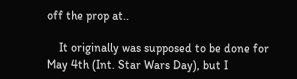off the prop at..

    It originally was supposed to be done for May 4th (Int. Star Wars Day), but I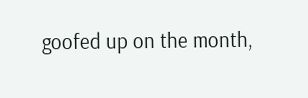goofed up on the month,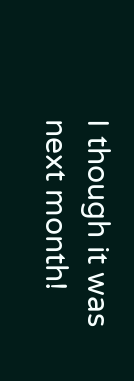I though it was next month!